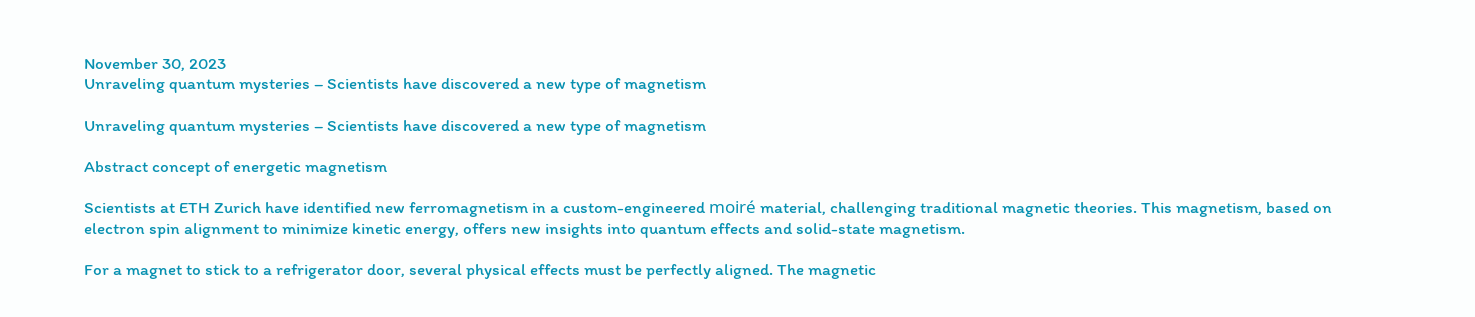November 30, 2023
Unraveling quantum mysteries – Scientists have discovered a new type of magnetism

Unraveling quantum mysteries – Scientists have discovered a new type of magnetism

Abstract concept of energetic magnetism

Scientists at ETH Zurich have identified new ferromagnetism in a custom-engineered moiré material, challenging traditional magnetic theories. This magnetism, based on electron spin alignment to minimize kinetic energy, offers new insights into quantum effects and solid-state magnetism.

For a magnet to stick to a refrigerator door, several physical effects must be perfectly aligned. The magnetic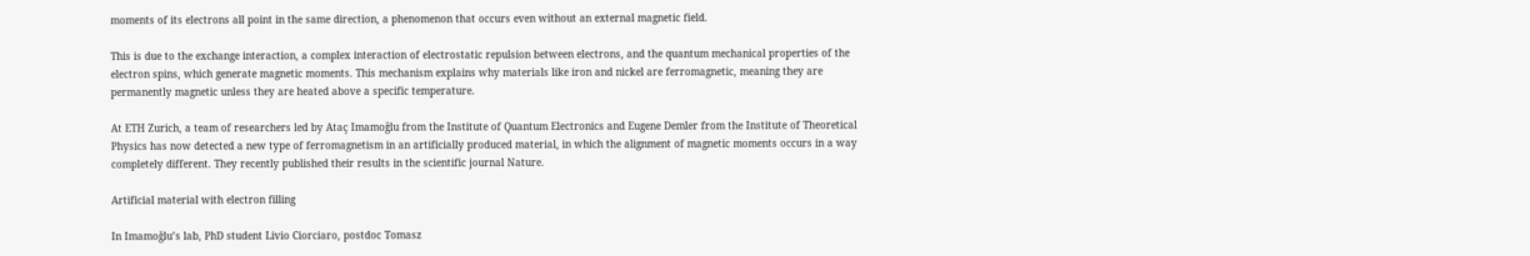moments of its electrons all point in the same direction, a phenomenon that occurs even without an external magnetic field.

This is due to the exchange interaction, a complex interaction of electrostatic repulsion between electrons, and the quantum mechanical properties of the electron spins, which generate magnetic moments. This mechanism explains why materials like iron and nickel are ferromagnetic, meaning they are permanently magnetic unless they are heated above a specific temperature.

At ETH Zurich, a team of researchers led by Ataç Imamoğlu from the Institute of Quantum Electronics and Eugene Demler from the Institute of Theoretical Physics has now detected a new type of ferromagnetism in an artificially produced material, in which the alignment of magnetic moments occurs in a way completely different. They recently published their results in the scientific journal Nature.

Artificial material with electron filling

In Imamoğlu’s lab, PhD student Livio Ciorciaro, postdoc Tomasz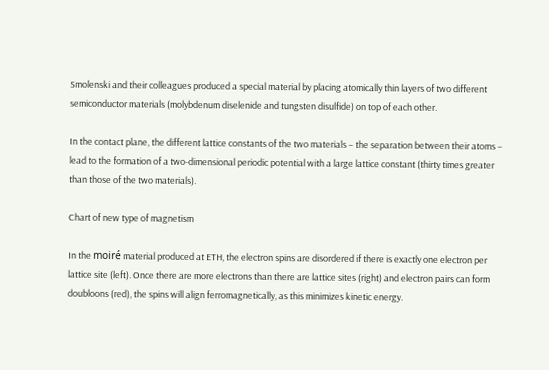Smolenski and their colleagues produced a special material by placing atomically thin layers of two different semiconductor materials (molybdenum diselenide and tungsten disulfide) on top of each other.

In the contact plane, the different lattice constants of the two materials – the separation between their atoms – lead to the formation of a two-dimensional periodic potential with a large lattice constant (thirty times greater than those of the two materials).

Chart of new type of magnetism

In the moiré material produced at ETH, the electron spins are disordered if there is exactly one electron per lattice site (left). Once there are more electrons than there are lattice sites (right) and electron pairs can form doubloons (red), the spins will align ferromagnetically, as this minimizes kinetic energy.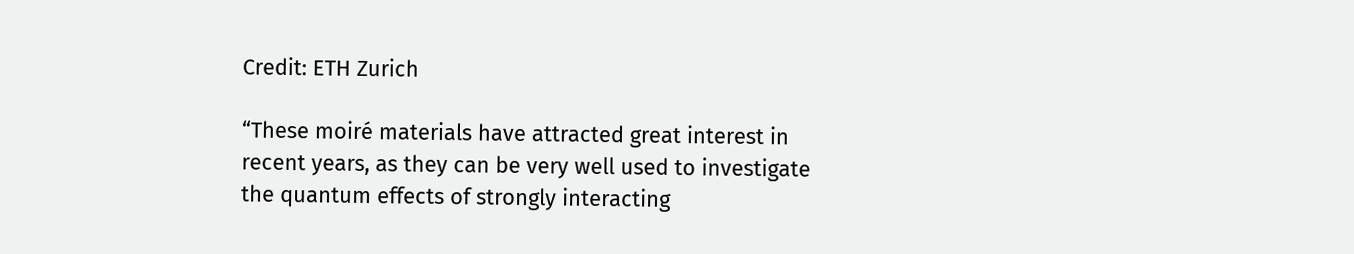Credit: ETH Zurich

“These moiré materials have attracted great interest in recent years, as they can be very well used to investigate the quantum effects of strongly interacting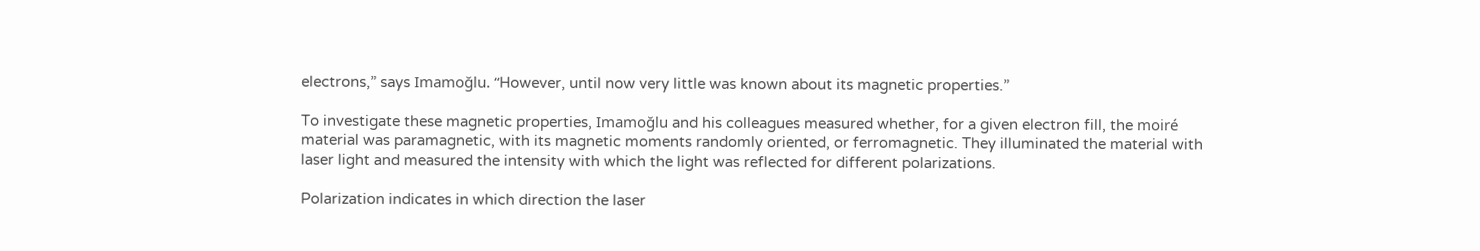electrons,” says Imamoğlu. “However, until now very little was known about its magnetic properties.”

To investigate these magnetic properties, Imamoğlu and his colleagues measured whether, for a given electron fill, the moiré material was paramagnetic, with its magnetic moments randomly oriented, or ferromagnetic. They illuminated the material with laser light and measured the intensity with which the light was reflected for different polarizations.

Polarization indicates in which direction the laser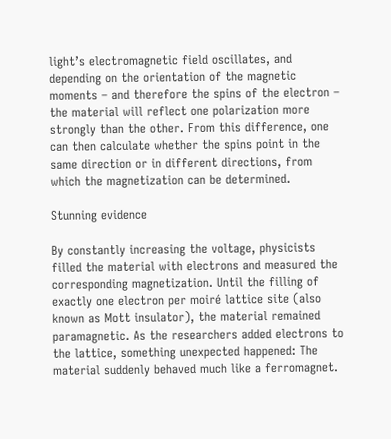light’s electromagnetic field oscillates, and depending on the orientation of the magnetic moments – and therefore the spins of the electron – the material will reflect one polarization more strongly than the other. From this difference, one can then calculate whether the spins point in the same direction or in different directions, from which the magnetization can be determined.

Stunning evidence

By constantly increasing the voltage, physicists filled the material with electrons and measured the corresponding magnetization. Until the filling of exactly one electron per moiré lattice site (also known as Mott insulator), the material remained paramagnetic. As the researchers added electrons to the lattice, something unexpected happened: The material suddenly behaved much like a ferromagnet.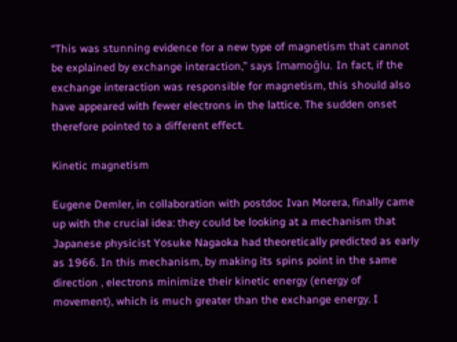“This was stunning evidence for a new type of magnetism that cannot be explained by exchange interaction,” says Imamoğlu. In fact, if the exchange interaction was responsible for magnetism, this should also have appeared with fewer electrons in the lattice. The sudden onset therefore pointed to a different effect.

Kinetic magnetism

Eugene Demler, in collaboration with postdoc Ivan Morera, finally came up with the crucial idea: they could be looking at a mechanism that Japanese physicist Yosuke Nagaoka had theoretically predicted as early as 1966. In this mechanism, by making its spins point in the same direction , electrons minimize their kinetic energy (energy of movement), which is much greater than the exchange energy. I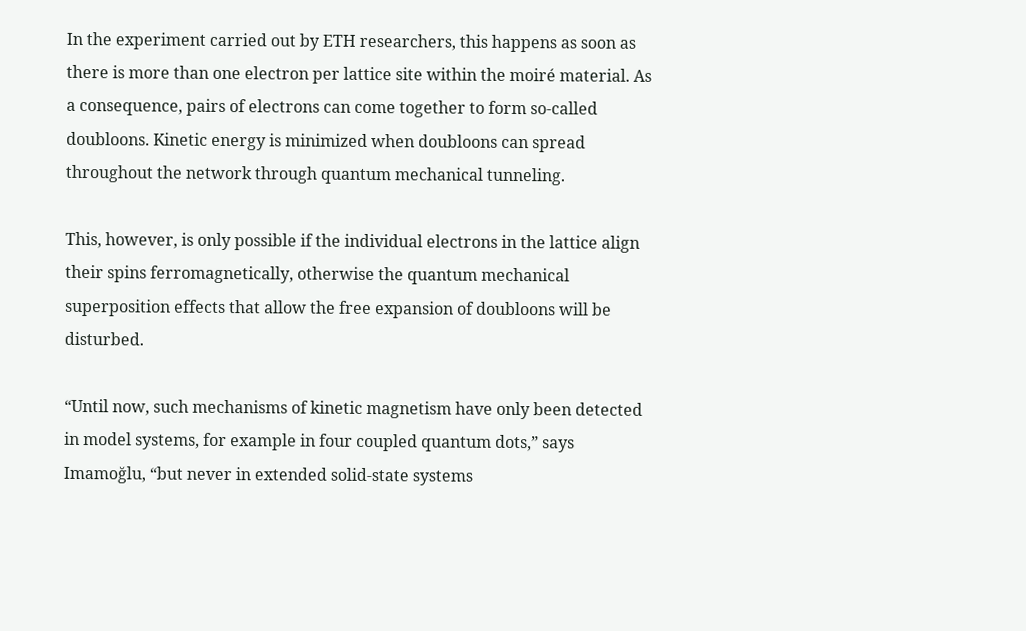In the experiment carried out by ETH researchers, this happens as soon as there is more than one electron per lattice site within the moiré material. As a consequence, pairs of electrons can come together to form so-called doubloons. Kinetic energy is minimized when doubloons can spread throughout the network through quantum mechanical tunneling.

This, however, is only possible if the individual electrons in the lattice align their spins ferromagnetically, otherwise the quantum mechanical superposition effects that allow the free expansion of doubloons will be disturbed.

“Until now, such mechanisms of kinetic magnetism have only been detected in model systems, for example in four coupled quantum dots,” says Imamoğlu, “but never in extended solid-state systems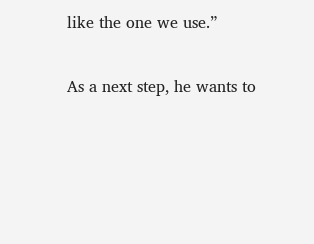like the one we use.”

As a next step, he wants to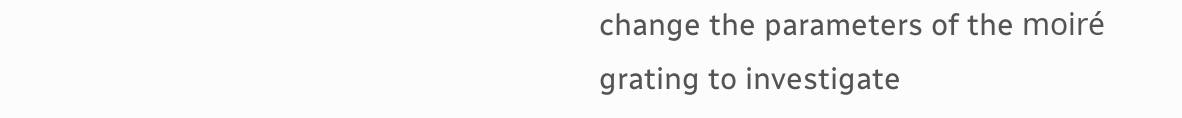change the parameters of the moiré grating to investigate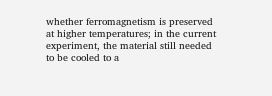whether ferromagnetism is preserved at higher temperatures; in the current experiment, the material still needed to be cooled to a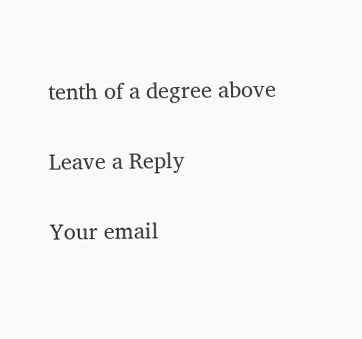tenth of a degree above

Leave a Reply

Your email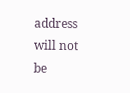address will not be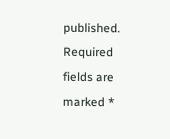published. Required fields are marked *